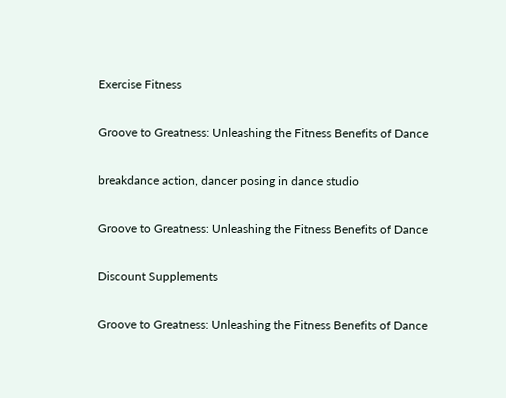Exercise Fitness

Groove to Greatness: Unleashing the Fitness Benefits of Dance

breakdance action, dancer posing in dance studio

Groove to Greatness: Unleashing the Fitness Benefits of Dance

Discount Supplements

Groove to Greatness: Unleashing the Fitness Benefits of Dance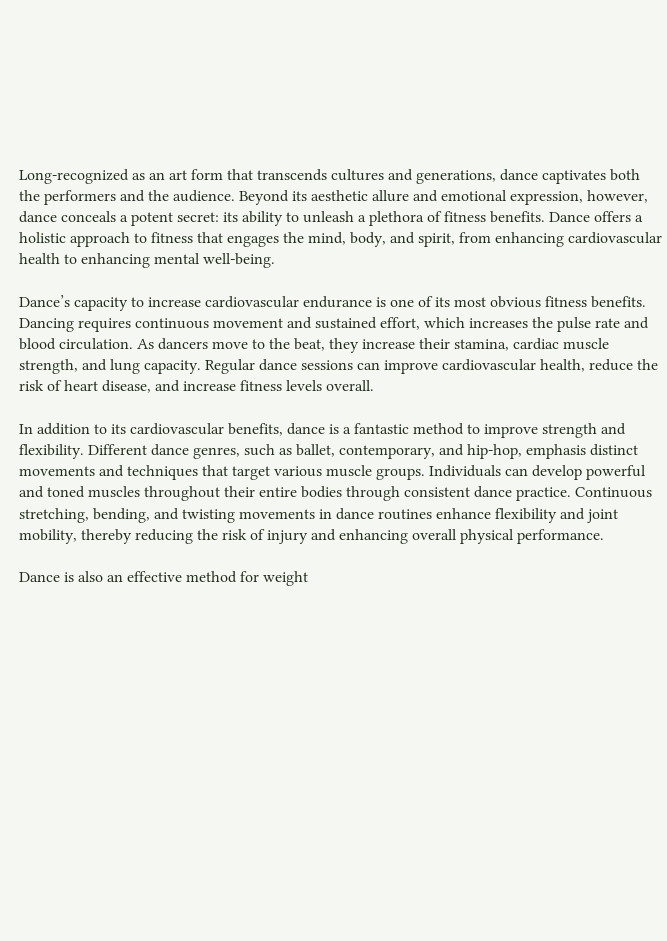Long-recognized as an art form that transcends cultures and generations, dance captivates both the performers and the audience. Beyond its aesthetic allure and emotional expression, however, dance conceals a potent secret: its ability to unleash a plethora of fitness benefits. Dance offers a holistic approach to fitness that engages the mind, body, and spirit, from enhancing cardiovascular health to enhancing mental well-being.

Dance’s capacity to increase cardiovascular endurance is one of its most obvious fitness benefits. Dancing requires continuous movement and sustained effort, which increases the pulse rate and blood circulation. As dancers move to the beat, they increase their stamina, cardiac muscle strength, and lung capacity. Regular dance sessions can improve cardiovascular health, reduce the risk of heart disease, and increase fitness levels overall.

In addition to its cardiovascular benefits, dance is a fantastic method to improve strength and flexibility. Different dance genres, such as ballet, contemporary, and hip-hop, emphasis distinct movements and techniques that target various muscle groups. Individuals can develop powerful and toned muscles throughout their entire bodies through consistent dance practice. Continuous stretching, bending, and twisting movements in dance routines enhance flexibility and joint mobility, thereby reducing the risk of injury and enhancing overall physical performance.

Dance is also an effective method for weight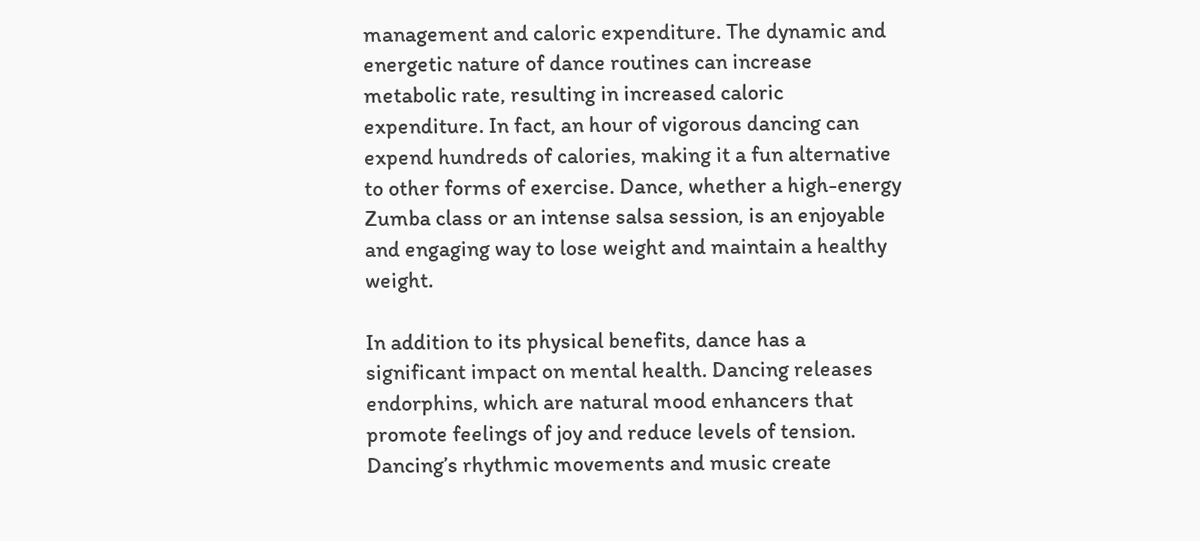management and caloric expenditure. The dynamic and energetic nature of dance routines can increase metabolic rate, resulting in increased caloric expenditure. In fact, an hour of vigorous dancing can expend hundreds of calories, making it a fun alternative to other forms of exercise. Dance, whether a high-energy Zumba class or an intense salsa session, is an enjoyable and engaging way to lose weight and maintain a healthy weight.

In addition to its physical benefits, dance has a significant impact on mental health. Dancing releases endorphins, which are natural mood enhancers that promote feelings of joy and reduce levels of tension. Dancing’s rhythmic movements and music create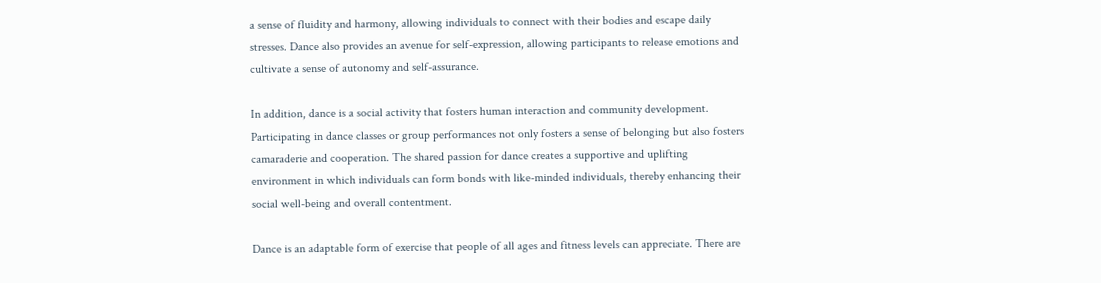a sense of fluidity and harmony, allowing individuals to connect with their bodies and escape daily stresses. Dance also provides an avenue for self-expression, allowing participants to release emotions and cultivate a sense of autonomy and self-assurance.

In addition, dance is a social activity that fosters human interaction and community development. Participating in dance classes or group performances not only fosters a sense of belonging but also fosters camaraderie and cooperation. The shared passion for dance creates a supportive and uplifting environment in which individuals can form bonds with like-minded individuals, thereby enhancing their social well-being and overall contentment.

Dance is an adaptable form of exercise that people of all ages and fitness levels can appreciate. There are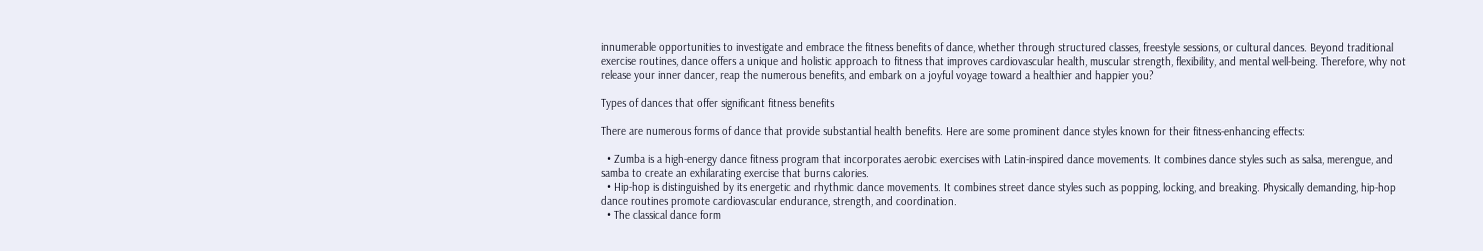innumerable opportunities to investigate and embrace the fitness benefits of dance, whether through structured classes, freestyle sessions, or cultural dances. Beyond traditional exercise routines, dance offers a unique and holistic approach to fitness that improves cardiovascular health, muscular strength, flexibility, and mental well-being. Therefore, why not release your inner dancer, reap the numerous benefits, and embark on a joyful voyage toward a healthier and happier you?

Types of dances that offer significant fitness benefits

There are numerous forms of dance that provide substantial health benefits. Here are some prominent dance styles known for their fitness-enhancing effects:

  • Zumba is a high-energy dance fitness program that incorporates aerobic exercises with Latin-inspired dance movements. It combines dance styles such as salsa, merengue, and samba to create an exhilarating exercise that burns calories.
  • Hip-hop is distinguished by its energetic and rhythmic dance movements. It combines street dance styles such as popping, locking, and breaking. Physically demanding, hip-hop dance routines promote cardiovascular endurance, strength, and coordination.
  • The classical dance form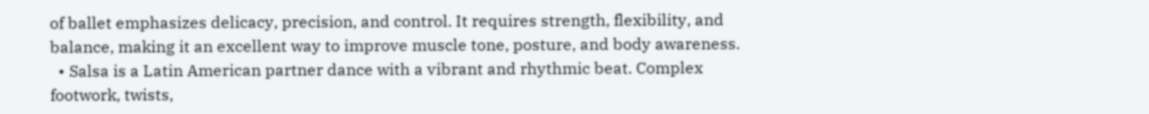of ballet emphasizes delicacy, precision, and control. It requires strength, flexibility, and balance, making it an excellent way to improve muscle tone, posture, and body awareness.
  • Salsa is a Latin American partner dance with a vibrant and rhythmic beat. Complex footwork, twists,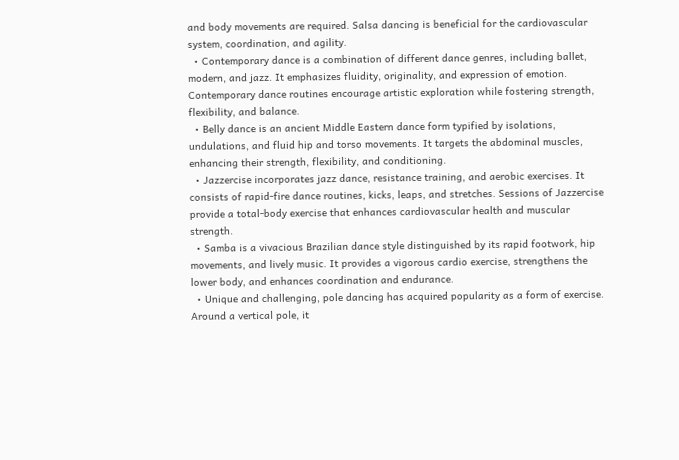and body movements are required. Salsa dancing is beneficial for the cardiovascular system, coordination, and agility.
  • Contemporary dance is a combination of different dance genres, including ballet, modern, and jazz. It emphasizes fluidity, originality, and expression of emotion. Contemporary dance routines encourage artistic exploration while fostering strength, flexibility, and balance.
  • Belly dance is an ancient Middle Eastern dance form typified by isolations, undulations, and fluid hip and torso movements. It targets the abdominal muscles, enhancing their strength, flexibility, and conditioning.
  • Jazzercise incorporates jazz dance, resistance training, and aerobic exercises. It consists of rapid-fire dance routines, kicks, leaps, and stretches. Sessions of Jazzercise provide a total-body exercise that enhances cardiovascular health and muscular strength.
  • Samba is a vivacious Brazilian dance style distinguished by its rapid footwork, hip movements, and lively music. It provides a vigorous cardio exercise, strengthens the lower body, and enhances coordination and endurance.
  • Unique and challenging, pole dancing has acquired popularity as a form of exercise. Around a vertical pole, it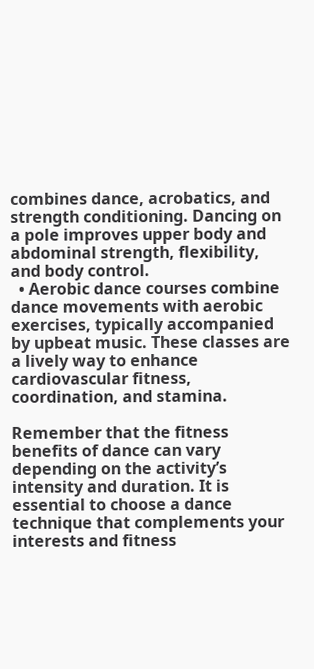combines dance, acrobatics, and strength conditioning. Dancing on a pole improves upper body and abdominal strength, flexibility, and body control.
  • Aerobic dance courses combine dance movements with aerobic exercises, typically accompanied by upbeat music. These classes are a lively way to enhance cardiovascular fitness, coordination, and stamina.

Remember that the fitness benefits of dance can vary depending on the activity’s intensity and duration. It is essential to choose a dance technique that complements your interests and fitness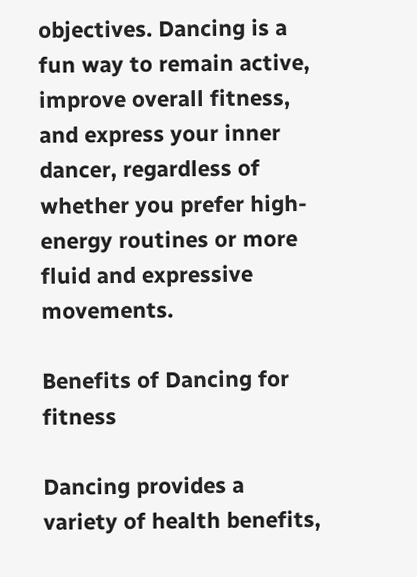objectives. Dancing is a fun way to remain active, improve overall fitness, and express your inner dancer, regardless of whether you prefer high-energy routines or more fluid and expressive movements.

Benefits of Dancing for fitness

Dancing provides a variety of health benefits,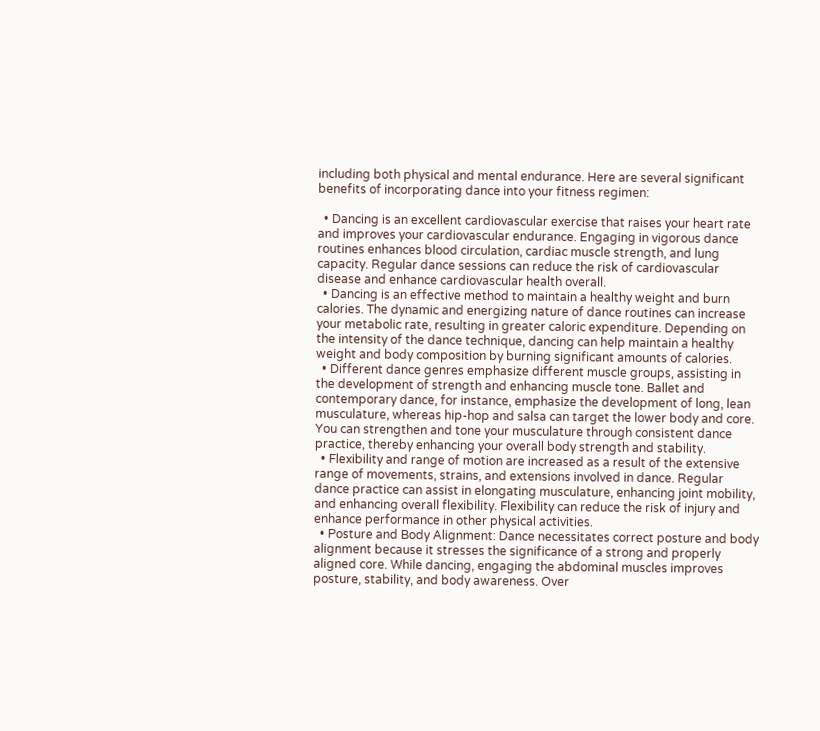including both physical and mental endurance. Here are several significant benefits of incorporating dance into your fitness regimen:

  • Dancing is an excellent cardiovascular exercise that raises your heart rate and improves your cardiovascular endurance. Engaging in vigorous dance routines enhances blood circulation, cardiac muscle strength, and lung capacity. Regular dance sessions can reduce the risk of cardiovascular disease and enhance cardiovascular health overall.
  • Dancing is an effective method to maintain a healthy weight and burn calories. The dynamic and energizing nature of dance routines can increase your metabolic rate, resulting in greater caloric expenditure. Depending on the intensity of the dance technique, dancing can help maintain a healthy weight and body composition by burning significant amounts of calories.
  • Different dance genres emphasize different muscle groups, assisting in the development of strength and enhancing muscle tone. Ballet and contemporary dance, for instance, emphasize the development of long, lean musculature, whereas hip-hop and salsa can target the lower body and core. You can strengthen and tone your musculature through consistent dance practice, thereby enhancing your overall body strength and stability.
  • Flexibility and range of motion are increased as a result of the extensive range of movements, strains, and extensions involved in dance. Regular dance practice can assist in elongating musculature, enhancing joint mobility, and enhancing overall flexibility. Flexibility can reduce the risk of injury and enhance performance in other physical activities.
  • Posture and Body Alignment: Dance necessitates correct posture and body alignment because it stresses the significance of a strong and properly aligned core. While dancing, engaging the abdominal muscles improves posture, stability, and body awareness. Over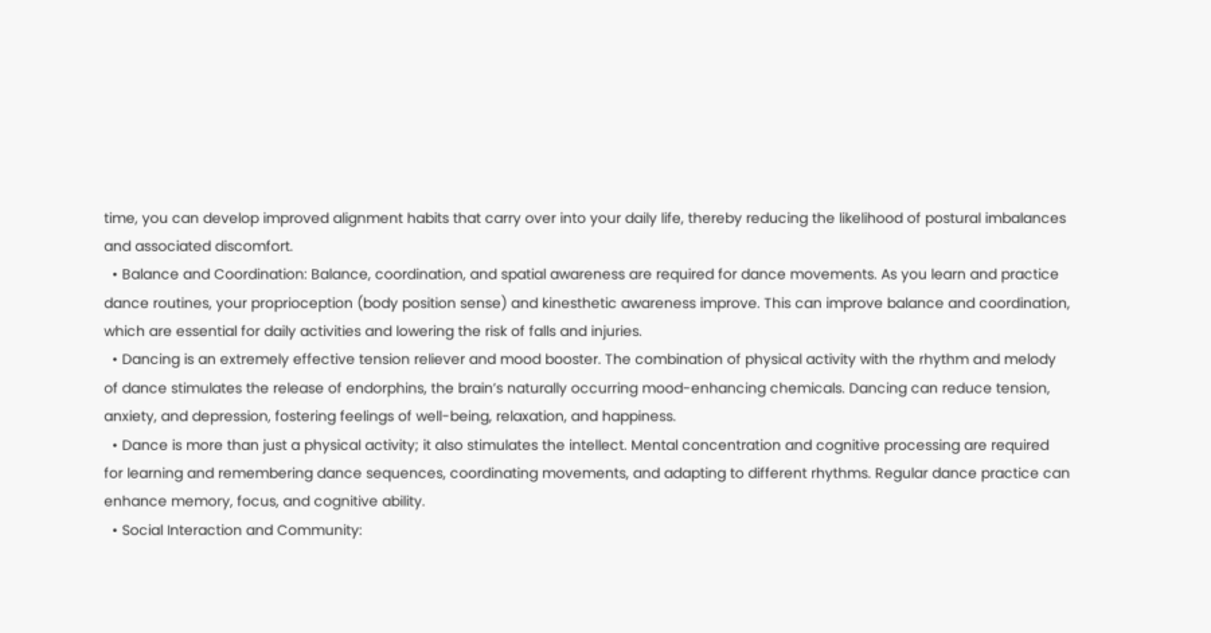time, you can develop improved alignment habits that carry over into your daily life, thereby reducing the likelihood of postural imbalances and associated discomfort.
  • Balance and Coordination: Balance, coordination, and spatial awareness are required for dance movements. As you learn and practice dance routines, your proprioception (body position sense) and kinesthetic awareness improve. This can improve balance and coordination, which are essential for daily activities and lowering the risk of falls and injuries.
  • Dancing is an extremely effective tension reliever and mood booster. The combination of physical activity with the rhythm and melody of dance stimulates the release of endorphins, the brain’s naturally occurring mood-enhancing chemicals. Dancing can reduce tension, anxiety, and depression, fostering feelings of well-being, relaxation, and happiness.
  • Dance is more than just a physical activity; it also stimulates the intellect. Mental concentration and cognitive processing are required for learning and remembering dance sequences, coordinating movements, and adapting to different rhythms. Regular dance practice can enhance memory, focus, and cognitive ability.
  • Social Interaction and Community: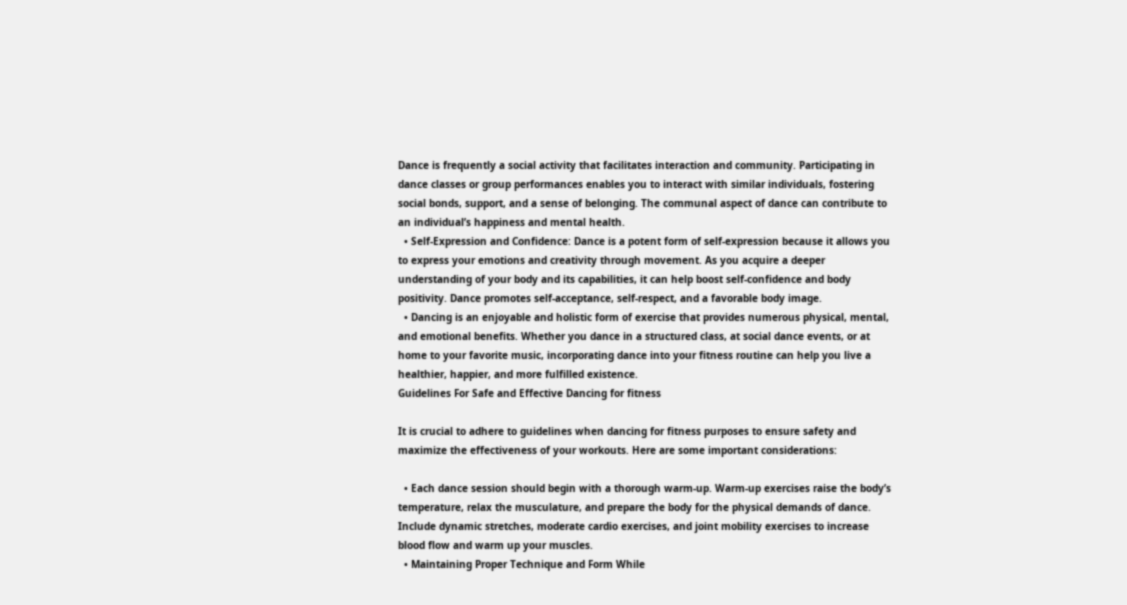Dance is frequently a social activity that facilitates interaction and community. Participating in dance classes or group performances enables you to interact with similar individuals, fostering social bonds, support, and a sense of belonging. The communal aspect of dance can contribute to an individual’s happiness and mental health.
  • Self-Expression and Confidence: Dance is a potent form of self-expression because it allows you to express your emotions and creativity through movement. As you acquire a deeper understanding of your body and its capabilities, it can help boost self-confidence and body positivity. Dance promotes self-acceptance, self-respect, and a favorable body image.
  • Dancing is an enjoyable and holistic form of exercise that provides numerous physical, mental, and emotional benefits. Whether you dance in a structured class, at social dance events, or at home to your favorite music, incorporating dance into your fitness routine can help you live a healthier, happier, and more fulfilled existence.
Guidelines For Safe and Effective Dancing for fitness

It is crucial to adhere to guidelines when dancing for fitness purposes to ensure safety and maximize the effectiveness of your workouts. Here are some important considerations:

  • Each dance session should begin with a thorough warm-up. Warm-up exercises raise the body’s temperature, relax the musculature, and prepare the body for the physical demands of dance. Include dynamic stretches, moderate cardio exercises, and joint mobility exercises to increase blood flow and warm up your muscles.
  • Maintaining Proper Technique and Form While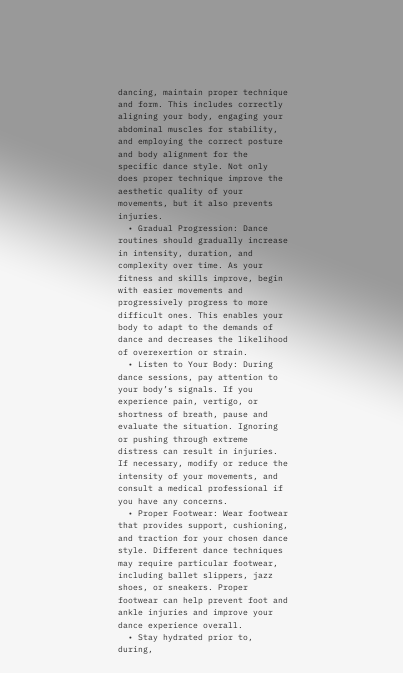dancing, maintain proper technique and form. This includes correctly aligning your body, engaging your abdominal muscles for stability, and employing the correct posture and body alignment for the specific dance style. Not only does proper technique improve the aesthetic quality of your movements, but it also prevents injuries.
  • Gradual Progression: Dance routines should gradually increase in intensity, duration, and complexity over time. As your fitness and skills improve, begin with easier movements and progressively progress to more difficult ones. This enables your body to adapt to the demands of dance and decreases the likelihood of overexertion or strain.
  • Listen to Your Body: During dance sessions, pay attention to your body’s signals. If you experience pain, vertigo, or shortness of breath, pause and evaluate the situation. Ignoring or pushing through extreme distress can result in injuries. If necessary, modify or reduce the intensity of your movements, and consult a medical professional if you have any concerns.
  • Proper Footwear: Wear footwear that provides support, cushioning, and traction for your chosen dance style. Different dance techniques may require particular footwear, including ballet slippers, jazz shoes, or sneakers. Proper footwear can help prevent foot and ankle injuries and improve your dance experience overall.
  • Stay hydrated prior to, during,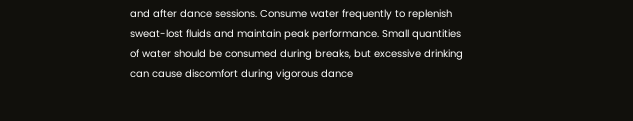and after dance sessions. Consume water frequently to replenish sweat-lost fluids and maintain peak performance. Small quantities of water should be consumed during breaks, but excessive drinking can cause discomfort during vigorous dance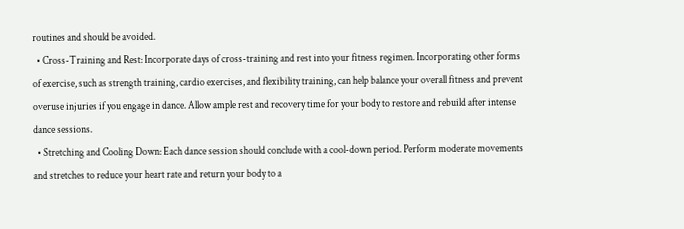routines and should be avoided.
  • Cross-Training and Rest: Incorporate days of cross-training and rest into your fitness regimen. Incorporating other forms of exercise, such as strength training, cardio exercises, and flexibility training, can help balance your overall fitness and prevent overuse injuries if you engage in dance. Allow ample rest and recovery time for your body to restore and rebuild after intense dance sessions.
  • Stretching and Cooling Down: Each dance session should conclude with a cool-down period. Perform moderate movements and stretches to reduce your heart rate and return your body to a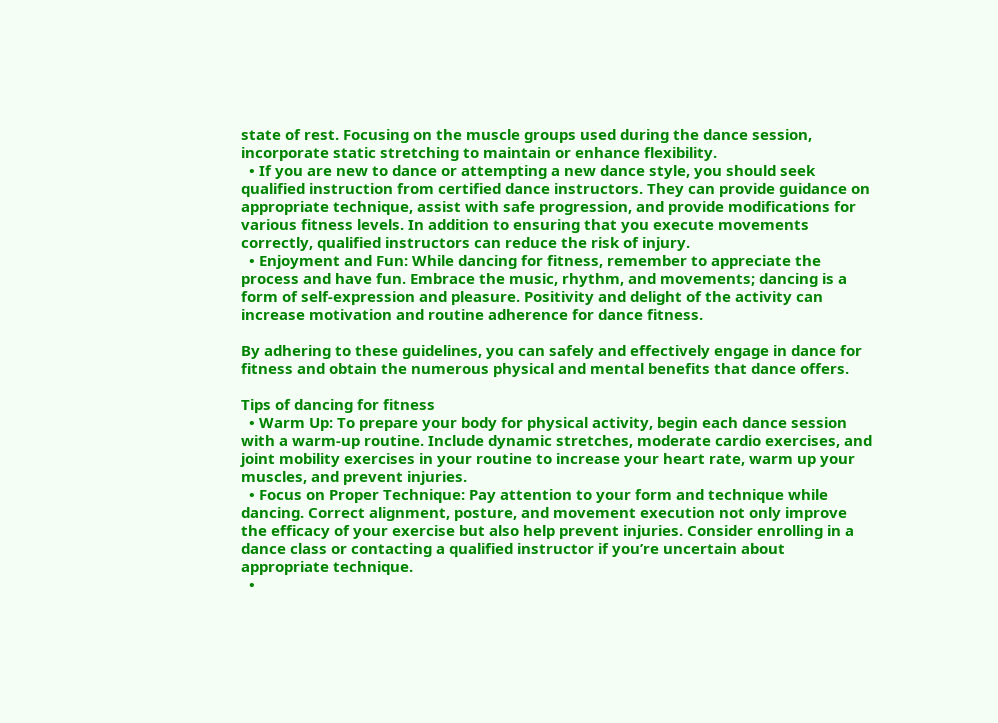state of rest. Focusing on the muscle groups used during the dance session, incorporate static stretching to maintain or enhance flexibility.
  • If you are new to dance or attempting a new dance style, you should seek qualified instruction from certified dance instructors. They can provide guidance on appropriate technique, assist with safe progression, and provide modifications for various fitness levels. In addition to ensuring that you execute movements correctly, qualified instructors can reduce the risk of injury.
  • Enjoyment and Fun: While dancing for fitness, remember to appreciate the process and have fun. Embrace the music, rhythm, and movements; dancing is a form of self-expression and pleasure. Positivity and delight of the activity can increase motivation and routine adherence for dance fitness.

By adhering to these guidelines, you can safely and effectively engage in dance for fitness and obtain the numerous physical and mental benefits that dance offers.

Tips of dancing for fitness
  • Warm Up: To prepare your body for physical activity, begin each dance session with a warm-up routine. Include dynamic stretches, moderate cardio exercises, and joint mobility exercises in your routine to increase your heart rate, warm up your muscles, and prevent injuries.
  • Focus on Proper Technique: Pay attention to your form and technique while dancing. Correct alignment, posture, and movement execution not only improve the efficacy of your exercise but also help prevent injuries. Consider enrolling in a dance class or contacting a qualified instructor if you’re uncertain about appropriate technique.
  •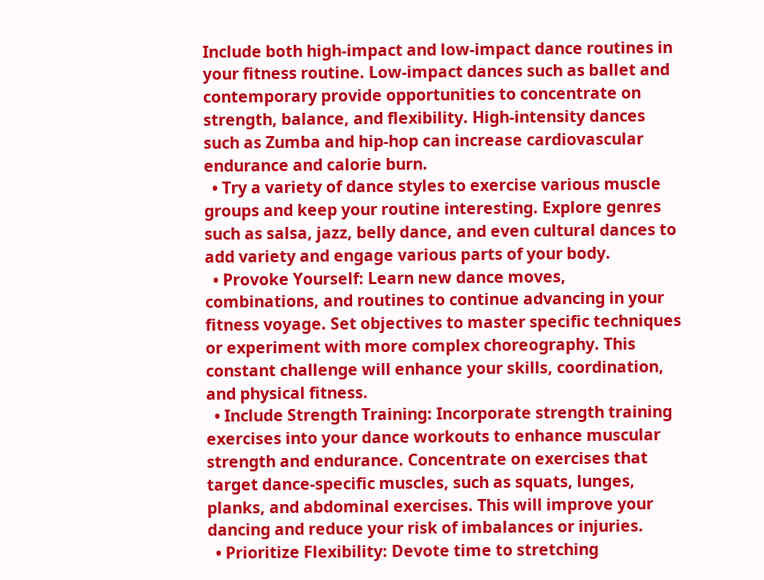Include both high-impact and low-impact dance routines in your fitness routine. Low-impact dances such as ballet and contemporary provide opportunities to concentrate on strength, balance, and flexibility. High-intensity dances such as Zumba and hip-hop can increase cardiovascular endurance and calorie burn.
  • Try a variety of dance styles to exercise various muscle groups and keep your routine interesting. Explore genres such as salsa, jazz, belly dance, and even cultural dances to add variety and engage various parts of your body.
  • Provoke Yourself: Learn new dance moves, combinations, and routines to continue advancing in your fitness voyage. Set objectives to master specific techniques or experiment with more complex choreography. This constant challenge will enhance your skills, coordination, and physical fitness.
  • Include Strength Training: Incorporate strength training exercises into your dance workouts to enhance muscular strength and endurance. Concentrate on exercises that target dance-specific muscles, such as squats, lunges, planks, and abdominal exercises. This will improve your dancing and reduce your risk of imbalances or injuries.
  • Prioritize Flexibility: Devote time to stretching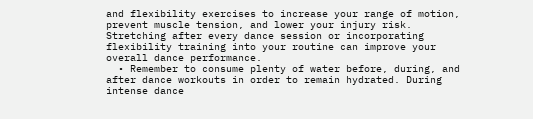and flexibility exercises to increase your range of motion, prevent muscle tension, and lower your injury risk. Stretching after every dance session or incorporating flexibility training into your routine can improve your overall dance performance.
  • Remember to consume plenty of water before, during, and after dance workouts in order to remain hydrated. During intense dance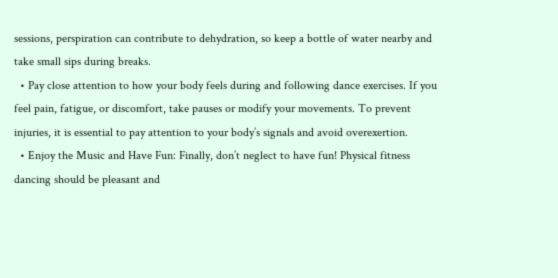sessions, perspiration can contribute to dehydration, so keep a bottle of water nearby and take small sips during breaks.
  • Pay close attention to how your body feels during and following dance exercises. If you feel pain, fatigue, or discomfort, take pauses or modify your movements. To prevent injuries, it is essential to pay attention to your body’s signals and avoid overexertion.
  • Enjoy the Music and Have Fun: Finally, don’t neglect to have fun! Physical fitness dancing should be pleasant and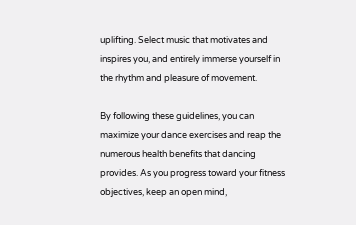uplifting. Select music that motivates and inspires you, and entirely immerse yourself in the rhythm and pleasure of movement.

By following these guidelines, you can maximize your dance exercises and reap the numerous health benefits that dancing provides. As you progress toward your fitness objectives, keep an open mind,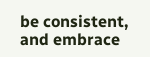be consistent, and embrace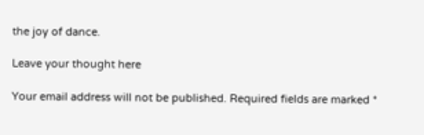the joy of dance.

Leave your thought here

Your email address will not be published. Required fields are marked *